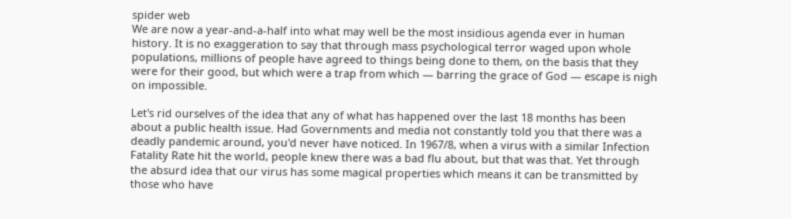spider web
We are now a year-and-a-half into what may well be the most insidious agenda ever in human history. It is no exaggeration to say that through mass psychological terror waged upon whole populations, millions of people have agreed to things being done to them, on the basis that they were for their good, but which were a trap from which — barring the grace of God — escape is nigh on impossible.

Let's rid ourselves of the idea that any of what has happened over the last 18 months has been about a public health issue. Had Governments and media not constantly told you that there was a deadly pandemic around, you'd never have noticed. In 1967/8, when a virus with a similar Infection Fatality Rate hit the world, people knew there was a bad flu about, but that was that. Yet through the absurd idea that our virus has some magical properties which means it can be transmitted by those who have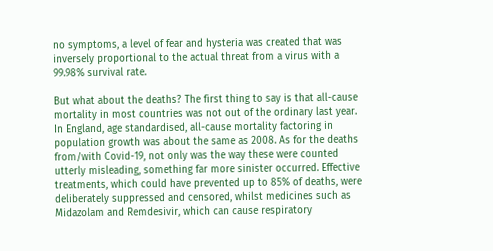no symptoms, a level of fear and hysteria was created that was inversely proportional to the actual threat from a virus with a 99.98% survival rate.

But what about the deaths? The first thing to say is that all-cause mortality in most countries was not out of the ordinary last year. In England, age standardised, all-cause mortality factoring in population growth was about the same as 2008. As for the deaths from/with Covid-19, not only was the way these were counted utterly misleading, something far more sinister occurred. Effective treatments, which could have prevented up to 85% of deaths, were deliberately suppressed and censored, whilst medicines such as Midazolam and Remdesivir, which can cause respiratory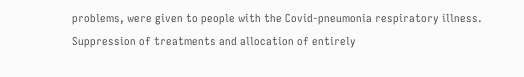problems, were given to people with the Covid-pneumonia respiratory illness. Suppression of treatments and allocation of entirely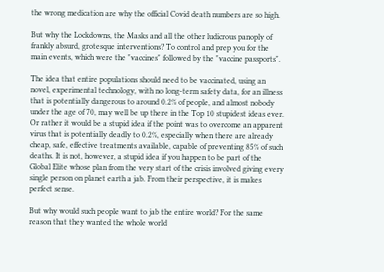the wrong medication are why the official Covid death numbers are so high.

But why the Lockdowns, the Masks and all the other ludicrous panoply of frankly absurd, grotesque interventions? To control and prep you for the main events, which were the "vaccines" followed by the "vaccine passports".

The idea that entire populations should need to be vaccinated, using an novel, experimental technology, with no long-term safety data, for an illness that is potentially dangerous to around 0.2% of people, and almost nobody under the age of 70, may well be up there in the Top 10 stupidest ideas ever. Or rather it would be a stupid idea if the point was to overcome an apparent virus that is potentially deadly to 0.2%, especially when there are already cheap, safe, effective treatments available, capable of preventing 85% of such deaths. It is not, however, a stupid idea if you happen to be part of the Global Elite whose plan from the very start of the crisis involved giving every single person on planet earth a jab. From their perspective, it is makes perfect sense.

But why would such people want to jab the entire world? For the same reason that they wanted the whole world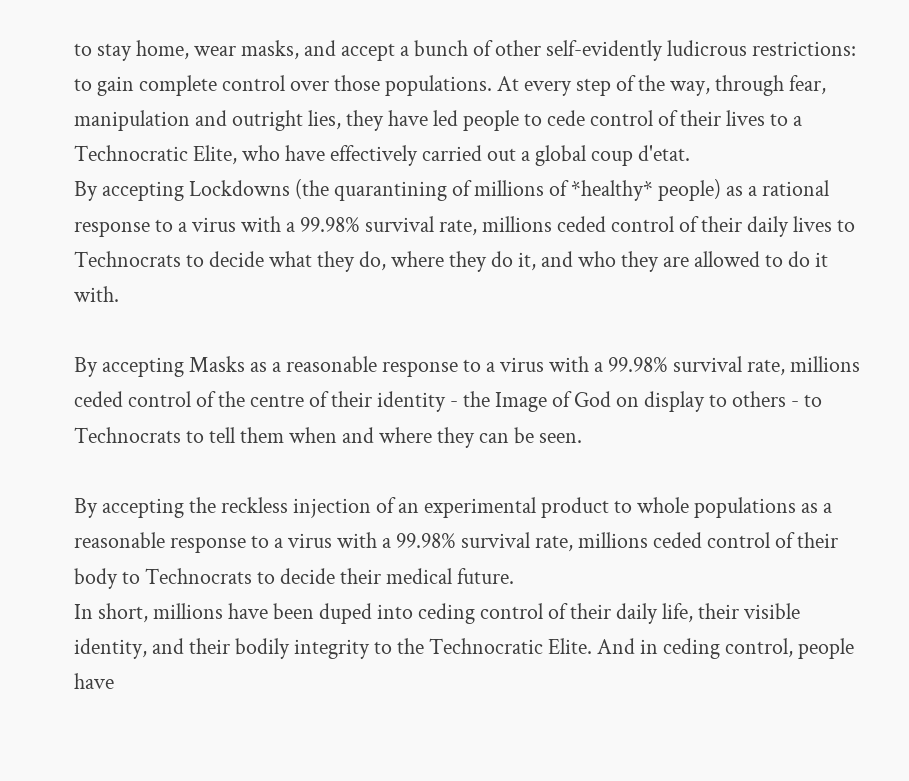to stay home, wear masks, and accept a bunch of other self-evidently ludicrous restrictions: to gain complete control over those populations. At every step of the way, through fear, manipulation and outright lies, they have led people to cede control of their lives to a Technocratic Elite, who have effectively carried out a global coup d'etat.
By accepting Lockdowns (the quarantining of millions of *healthy* people) as a rational response to a virus with a 99.98% survival rate, millions ceded control of their daily lives to Technocrats to decide what they do, where they do it, and who they are allowed to do it with.

By accepting Masks as a reasonable response to a virus with a 99.98% survival rate, millions ceded control of the centre of their identity - the Image of God on display to others - to Technocrats to tell them when and where they can be seen.

By accepting the reckless injection of an experimental product to whole populations as a reasonable response to a virus with a 99.98% survival rate, millions ceded control of their body to Technocrats to decide their medical future.
In short, millions have been duped into ceding control of their daily life, their visible identity, and their bodily integrity to the Technocratic Elite. And in ceding control, people have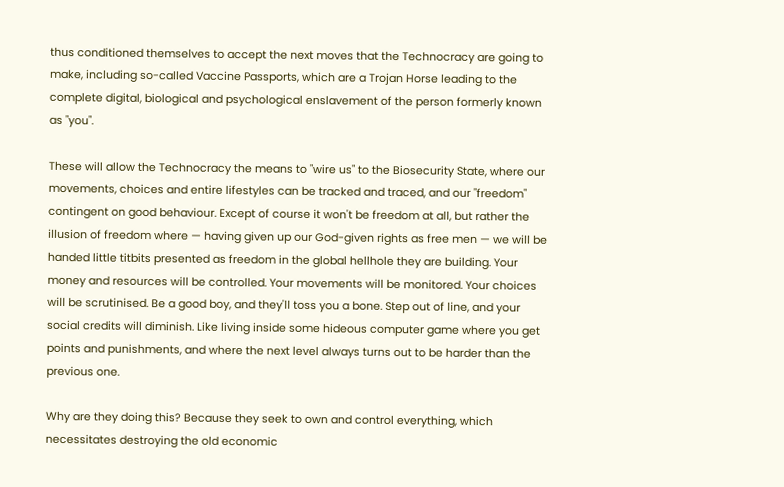thus conditioned themselves to accept the next moves that the Technocracy are going to make, including so-called Vaccine Passports, which are a Trojan Horse leading to the complete digital, biological and psychological enslavement of the person formerly known as "you".

These will allow the Technocracy the means to "wire us" to the Biosecurity State, where our movements, choices and entire lifestyles can be tracked and traced, and our "freedom" contingent on good behaviour. Except of course it won't be freedom at all, but rather the illusion of freedom where — having given up our God-given rights as free men — we will be handed little titbits presented as freedom in the global hellhole they are building. Your money and resources will be controlled. Your movements will be monitored. Your choices will be scrutinised. Be a good boy, and they'll toss you a bone. Step out of line, and your social credits will diminish. Like living inside some hideous computer game where you get points and punishments, and where the next level always turns out to be harder than the previous one.

Why are they doing this? Because they seek to own and control everything, which necessitates destroying the old economic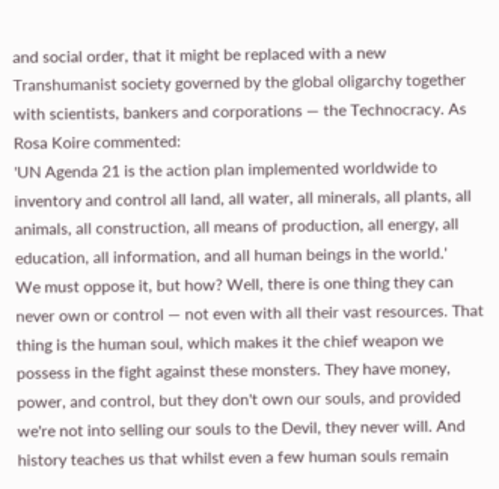and social order, that it might be replaced with a new Transhumanist society governed by the global oligarchy together with scientists, bankers and corporations — the Technocracy. As Rosa Koire commented:
'UN Agenda 21 is the action plan implemented worldwide to inventory and control all land, all water, all minerals, all plants, all animals, all construction, all means of production, all energy, all education, all information, and all human beings in the world.'
We must oppose it, but how? Well, there is one thing they can never own or control — not even with all their vast resources. That thing is the human soul, which makes it the chief weapon we possess in the fight against these monsters. They have money, power, and control, but they don't own our souls, and provided we're not into selling our souls to the Devil, they never will. And history teaches us that whilst even a few human souls remain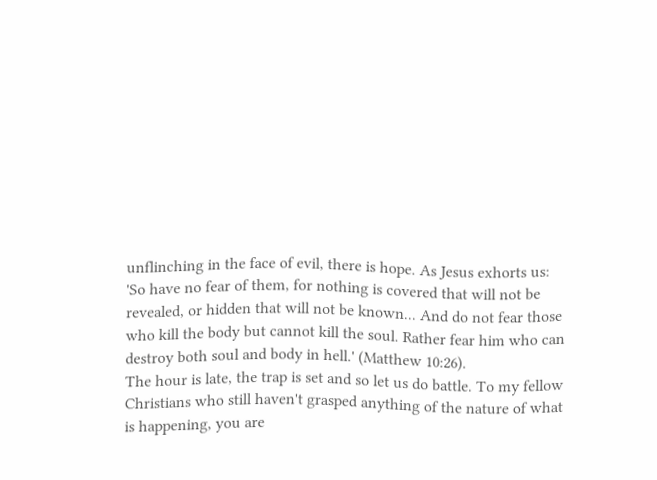unflinching in the face of evil, there is hope. As Jesus exhorts us:
'So have no fear of them, for nothing is covered that will not be revealed, or hidden that will not be known... And do not fear those who kill the body but cannot kill the soul. Rather fear him who can destroy both soul and body in hell.' (Matthew 10:26).
The hour is late, the trap is set and so let us do battle. To my fellow Christians who still haven't grasped anything of the nature of what is happening, you are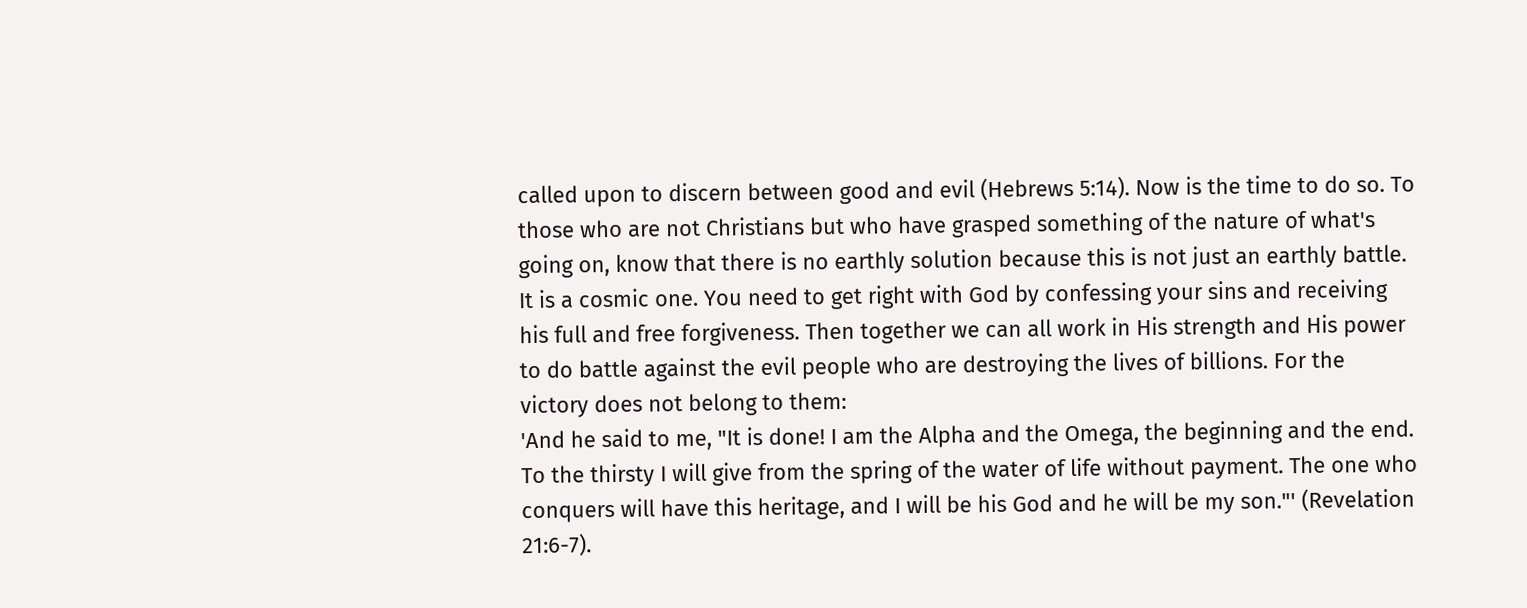called upon to discern between good and evil (Hebrews 5:14). Now is the time to do so. To those who are not Christians but who have grasped something of the nature of what's going on, know that there is no earthly solution because this is not just an earthly battle. It is a cosmic one. You need to get right with God by confessing your sins and receiving his full and free forgiveness. Then together we can all work in His strength and His power to do battle against the evil people who are destroying the lives of billions. For the victory does not belong to them:
'And he said to me, "It is done! I am the Alpha and the Omega, the beginning and the end. To the thirsty I will give from the spring of the water of life without payment. The one who conquers will have this heritage, and I will be his God and he will be my son."' (Revelation 21:6-7).